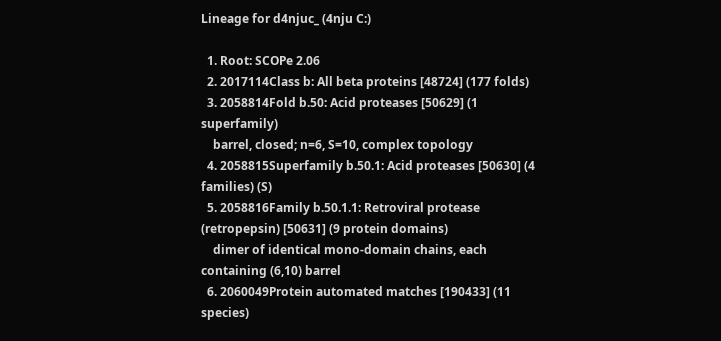Lineage for d4njuc_ (4nju C:)

  1. Root: SCOPe 2.06
  2. 2017114Class b: All beta proteins [48724] (177 folds)
  3. 2058814Fold b.50: Acid proteases [50629] (1 superfamily)
    barrel, closed; n=6, S=10, complex topology
  4. 2058815Superfamily b.50.1: Acid proteases [50630] (4 families) (S)
  5. 2058816Family b.50.1.1: Retroviral protease (retropepsin) [50631] (9 protein domains)
    dimer of identical mono-domain chains, each containing (6,10) barrel
  6. 2060049Protein automated matches [190433] (11 species)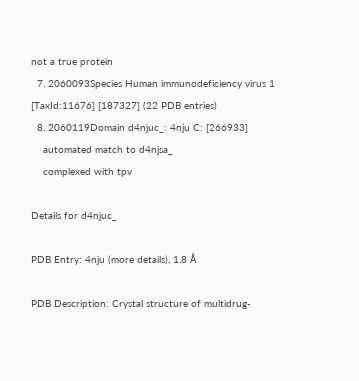not a true protein
  7. 2060093Species Human immunodeficiency virus 1 [TaxId:11676] [187327] (22 PDB entries)
  8. 2060119Domain d4njuc_: 4nju C: [266933]
    automated match to d4njsa_
    complexed with tpv

Details for d4njuc_

PDB Entry: 4nju (more details), 1.8 Å

PDB Description: Crystal structure of multidrug-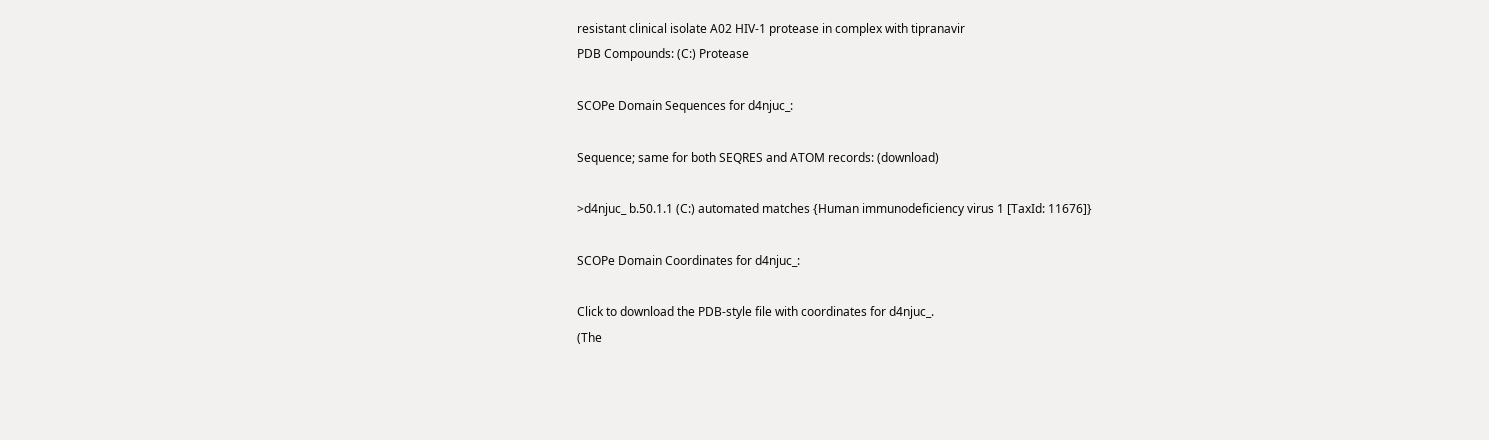resistant clinical isolate A02 HIV-1 protease in complex with tipranavir
PDB Compounds: (C:) Protease

SCOPe Domain Sequences for d4njuc_:

Sequence; same for both SEQRES and ATOM records: (download)

>d4njuc_ b.50.1.1 (C:) automated matches {Human immunodeficiency virus 1 [TaxId: 11676]}

SCOPe Domain Coordinates for d4njuc_:

Click to download the PDB-style file with coordinates for d4njuc_.
(The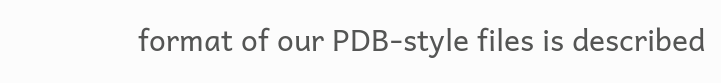format of our PDB-style files is described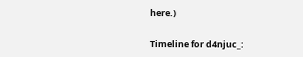here.)

Timeline for d4njuc_: